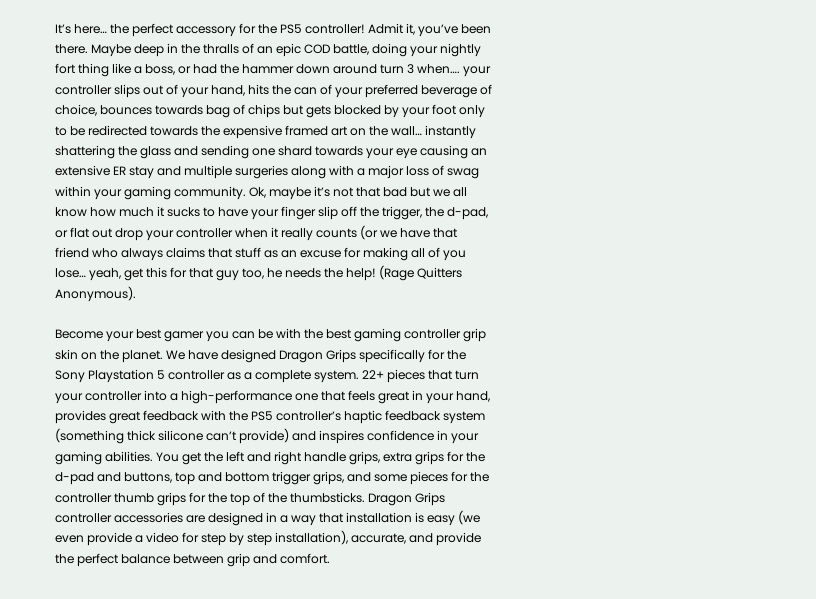It’s here… the perfect accessory for the PS5 controller! Admit it, you’ve been there. Maybe deep in the thralls of an epic COD battle, doing your nightly fort thing like a boss, or had the hammer down around turn 3 when…. your controller slips out of your hand, hits the can of your preferred beverage of choice, bounces towards bag of chips but gets blocked by your foot only to be redirected towards the expensive framed art on the wall… instantly shattering the glass and sending one shard towards your eye causing an extensive ER stay and multiple surgeries along with a major loss of swag within your gaming community. Ok, maybe it’s not that bad but we all know how much it sucks to have your finger slip off the trigger, the d-pad, or flat out drop your controller when it really counts (or we have that friend who always claims that stuff as an excuse for making all of you lose… yeah, get this for that guy too, he needs the help! (Rage Quitters Anonymous).

Become your best gamer you can be with the best gaming controller grip skin on the planet. We have designed Dragon Grips specifically for the Sony Playstation 5 controller as a complete system. 22+ pieces that turn your controller into a high-performance one that feels great in your hand, provides great feedback with the PS5 controller’s haptic feedback system (something thick silicone can’t provide) and inspires confidence in your gaming abilities. You get the left and right handle grips, extra grips for the d-pad and buttons, top and bottom trigger grips, and some pieces for the controller thumb grips for the top of the thumbsticks. Dragon Grips controller accessories are designed in a way that installation is easy (we even provide a video for step by step installation), accurate, and provide the perfect balance between grip and comfort.